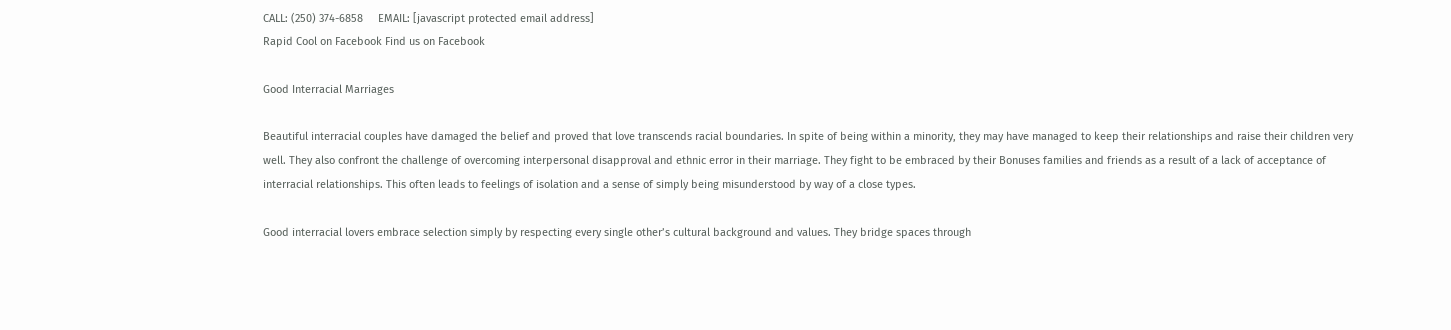CALL: (250) 374-6858     EMAIL: [javascript protected email address]
Rapid Cool on Facebook Find us on Facebook

Good Interracial Marriages

Beautiful interracial couples have damaged the belief and proved that love transcends racial boundaries. In spite of being within a minority, they may have managed to keep their relationships and raise their children very well. They also confront the challenge of overcoming interpersonal disapproval and ethnic error in their marriage. They fight to be embraced by their Bonuses families and friends as a result of a lack of acceptance of interracial relationships. This often leads to feelings of isolation and a sense of simply being misunderstood by way of a close types.

Good interracial lovers embrace selection simply by respecting every single other’s cultural background and values. They bridge spaces through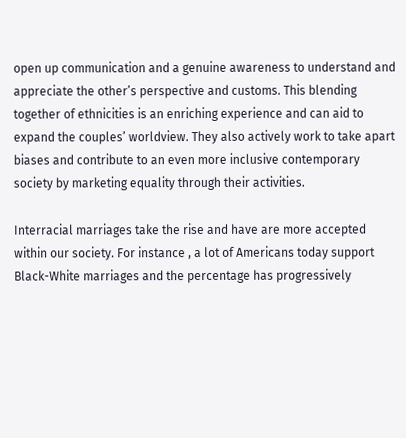open up communication and a genuine awareness to understand and appreciate the other’s perspective and customs. This blending together of ethnicities is an enriching experience and can aid to expand the couples’ worldview. They also actively work to take apart biases and contribute to an even more inclusive contemporary society by marketing equality through their activities.

Interracial marriages take the rise and have are more accepted within our society. For instance , a lot of Americans today support Black-White marriages and the percentage has progressively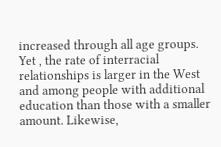increased through all age groups. Yet , the rate of interracial relationships is larger in the West and among people with additional education than those with a smaller amount. Likewise,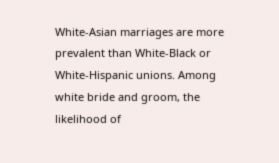White-Asian marriages are more prevalent than White-Black or White-Hispanic unions. Among white bride and groom, the likelihood of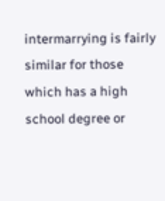intermarrying is fairly similar for those which has a high school degree or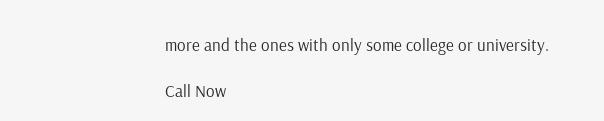more and the ones with only some college or university.

Call Now